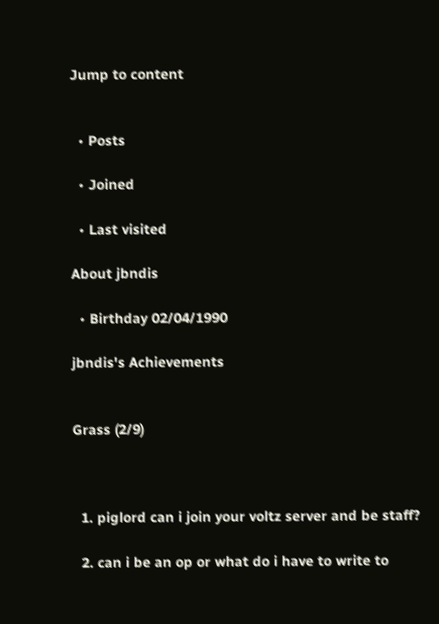Jump to content


  • Posts

  • Joined

  • Last visited

About jbndis

  • Birthday 02/04/1990

jbndis's Achievements


Grass (2/9)



  1. piglord can i join your voltz server and be staff?

  2. can i be an op or what do i have to write to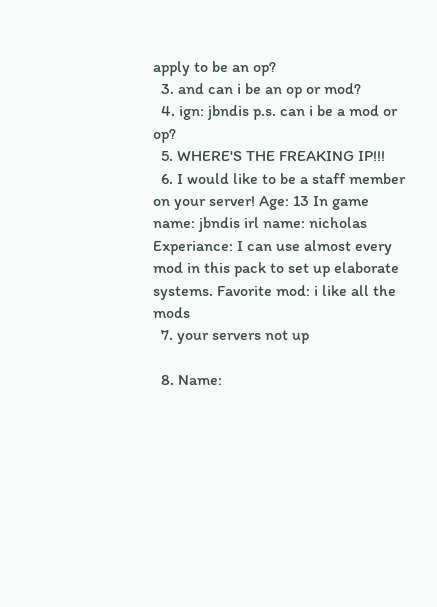apply to be an op?
  3. and can i be an op or mod?
  4. ign: jbndis p.s. can i be a mod or op?
  5. WHERE'S THE FREAKING IP!!!
  6. I would like to be a staff member on your server! Age: 13 In game name: jbndis irl name: nicholas Experiance: I can use almost every mod in this pack to set up elaborate systems. Favorite mod: i like all the mods
  7. your servers not up

  8. Name: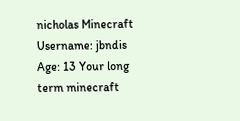nicholas Minecraft Username: jbndis Age: 13 Your long term minecraft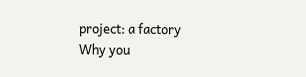project: a factory Why you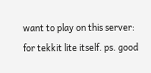want to play on this server: for tekkit lite itself. ps. good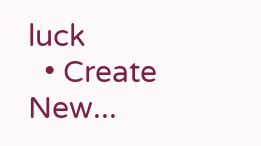luck
  • Create New...